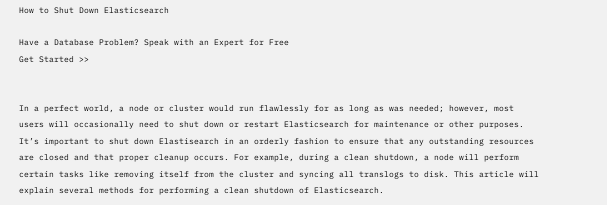How to Shut Down Elasticsearch

Have a Database Problem? Speak with an Expert for Free
Get Started >>


In a perfect world, a node or cluster would run flawlessly for as long as was needed; however, most users will occasionally need to shut down or restart Elasticsearch for maintenance or other purposes. It’s important to shut down Elastisearch in an orderly fashion to ensure that any outstanding resources are closed and that proper cleanup occurs. For example, during a clean shutdown, a node will perform certain tasks like removing itself from the cluster and syncing all translogs to disk. This article will explain several methods for performing a clean shutdown of Elasticsearch.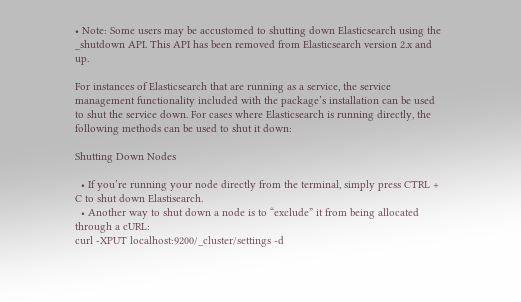• Note: Some users may be accustomed to shutting down Elasticsearch using the _shutdown API. This API has been removed from Elasticsearch version 2.x and up.

For instances of Elasticsearch that are running as a service, the service management functionality included with the package’s installation can be used to shut the service down. For cases where Elasticsearch is running directly, the following methods can be used to shut it down:

Shutting Down Nodes

  • If you’re running your node directly from the terminal, simply press CTRL + C to shut down Elastisearch.
  • Another way to shut down a node is to “exclude” it from being allocated through a cURL:
curl -XPUT localhost:9200/_cluster/settings -d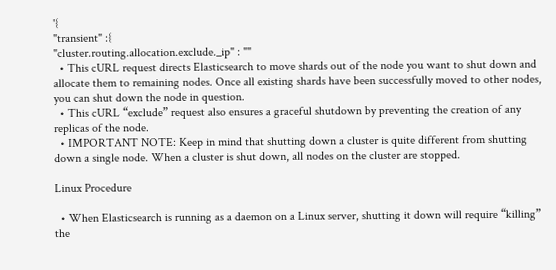'{
"transient" :{
"cluster.routing.allocation.exclude._ip" : ""
  • This cURL request directs Elasticsearch to move shards out of the node you want to shut down and allocate them to remaining nodes. Once all existing shards have been successfully moved to other nodes, you can shut down the node in question.
  • This cURL “exclude” request also ensures a graceful shutdown by preventing the creation of any replicas of the node.
  • IMPORTANT NOTE: Keep in mind that shutting down a cluster is quite different from shutting down a single node. When a cluster is shut down, all nodes on the cluster are stopped.

Linux Procedure

  • When Elasticsearch is running as a daemon on a Linux server, shutting it down will require “killing” the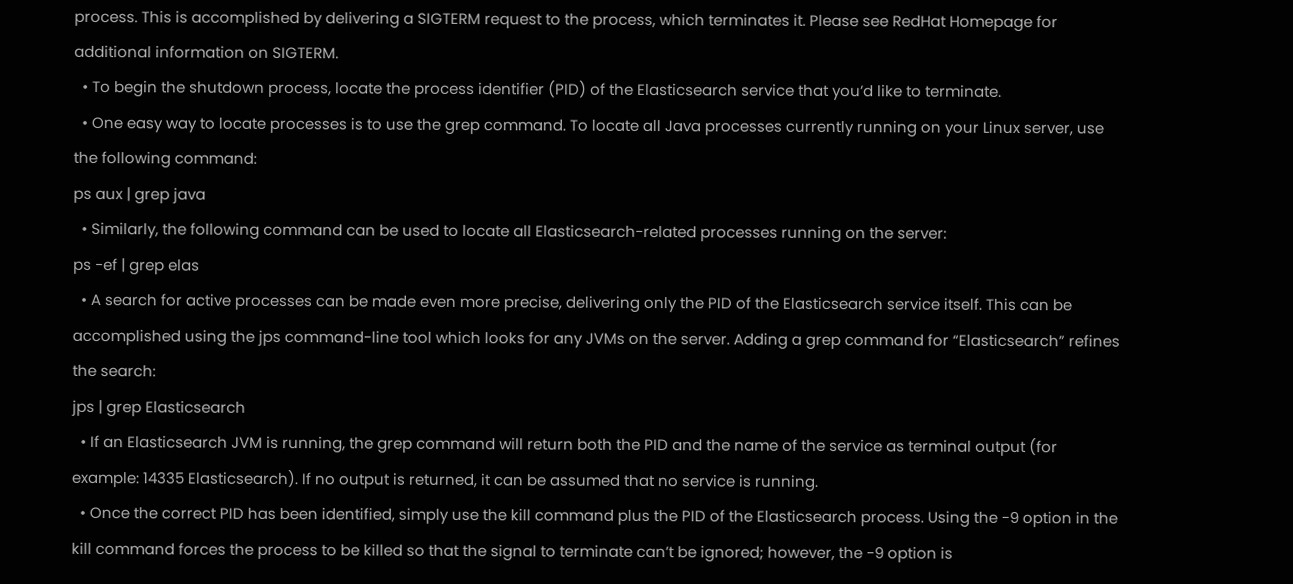process. This is accomplished by delivering a SIGTERM request to the process, which terminates it. Please see RedHat Homepage for additional information on SIGTERM.
  • To begin the shutdown process, locate the process identifier (PID) of the Elasticsearch service that you’d like to terminate.
  • One easy way to locate processes is to use the grep command. To locate all Java processes currently running on your Linux server, use the following command:
ps aux | grep java
  • Similarly, the following command can be used to locate all Elasticsearch-related processes running on the server:
ps -ef | grep elas
  • A search for active processes can be made even more precise, delivering only the PID of the Elasticsearch service itself. This can be accomplished using the jps command-line tool which looks for any JVMs on the server. Adding a grep command for “Elasticsearch” refines the search:
jps | grep Elasticsearch
  • If an Elasticsearch JVM is running, the grep command will return both the PID and the name of the service as terminal output (for example: 14335 Elasticsearch). If no output is returned, it can be assumed that no service is running.
  • Once the correct PID has been identified, simply use the kill command plus the PID of the Elasticsearch process. Using the -9 option in the kill command forces the process to be killed so that the signal to terminate can’t be ignored; however, the -9 option is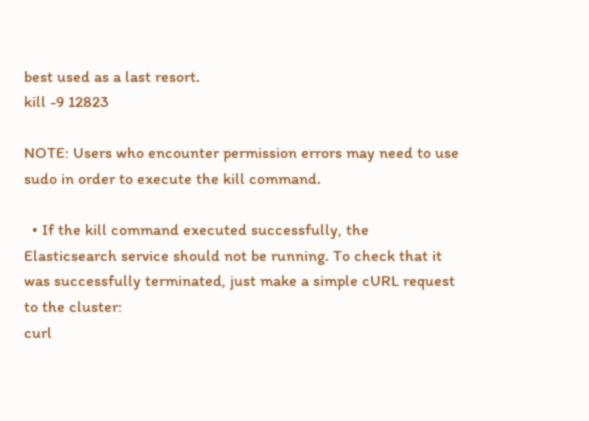best used as a last resort.
kill -9 12823

NOTE: Users who encounter permission errors may need to use sudo in order to execute the kill command.

  • If the kill command executed successfully, the Elasticsearch service should not be running. To check that it was successfully terminated, just make a simple cURL request to the cluster:
curl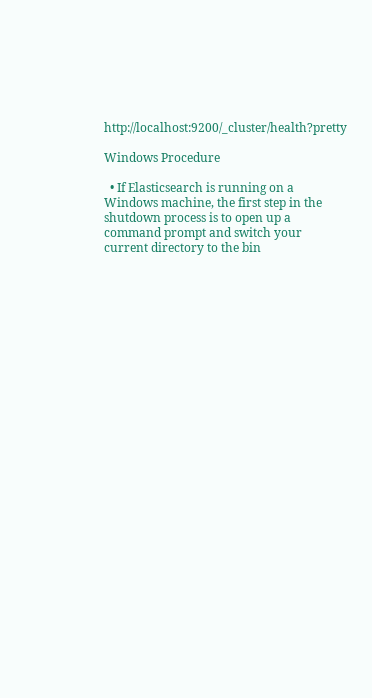http://localhost:9200/_cluster/health?pretty

Windows Procedure

  • If Elasticsearch is running on a Windows machine, the first step in the shutdown process is to open up a command prompt and switch your current directory to the bin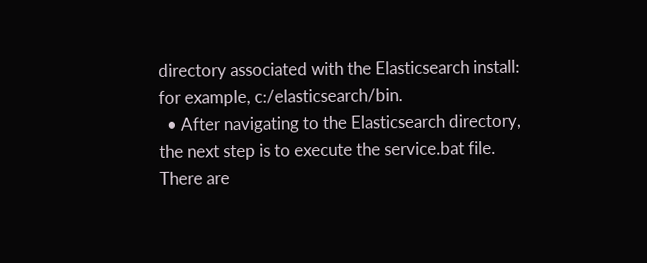directory associated with the Elasticsearch install: for example, c:/elasticsearch/bin.
  • After navigating to the Elasticsearch directory, the next step is to execute the service.bat file. There are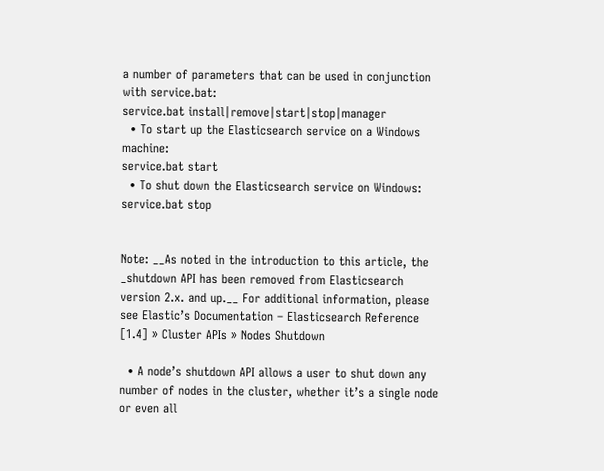a number of parameters that can be used in conjunction with service.bat:
service.bat install|remove|start|stop|manager
  • To start up the Elasticsearch service on a Windows machine:
service.bat start
  • To shut down the Elasticsearch service on Windows:
service.bat stop


Note: __As noted in the introduction to this article, the _shutdown API has been removed from Elasticsearch version 2.x. and up.__ For additional information, please see Elastic’s Documentation – Elasticsearch Reference [1.4] » Cluster APIs » Nodes Shutdown

  • A node’s shutdown API allows a user to shut down any number of nodes in the cluster, whether it’s a single node or even all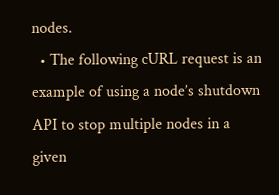nodes.
  • The following cURL request is an example of using a node’s shutdown API to stop multiple nodes in a given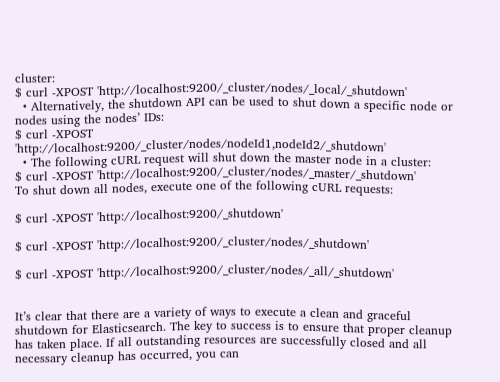cluster:
$ curl -XPOST 'http://localhost:9200/_cluster/nodes/_local/_shutdown'
  • Alternatively, the shutdown API can be used to shut down a specific node or nodes using the nodes’ IDs:
$ curl -XPOST 'http://localhost:9200/_cluster/nodes/nodeId1,nodeId2/_shutdown'
  • The following cURL request will shut down the master node in a cluster:
$ curl -XPOST 'http://localhost:9200/_cluster/nodes/_master/_shutdown'
To shut down all nodes, execute one of the following cURL requests:

$ curl -XPOST 'http://localhost:9200/_shutdown'

$ curl -XPOST 'http://localhost:9200/_cluster/nodes/_shutdown'

$ curl -XPOST 'http://localhost:9200/_cluster/nodes/_all/_shutdown'


It’s clear that there are a variety of ways to execute a clean and graceful shutdown for Elasticsearch. The key to success is to ensure that proper cleanup has taken place. If all outstanding resources are successfully closed and all necessary cleanup has occurred, you can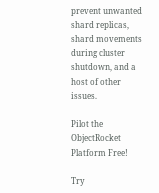prevent unwanted shard replicas, shard movements during cluster shutdown, and a host of other issues.

Pilot the ObjectRocket Platform Free!

Try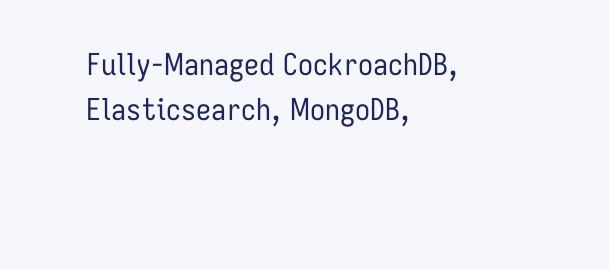Fully-Managed CockroachDB, Elasticsearch, MongoDB,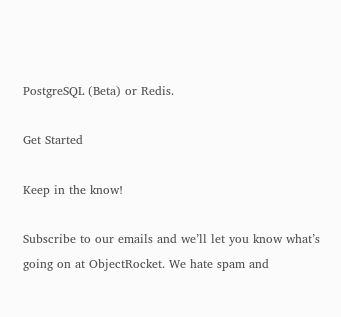PostgreSQL (Beta) or Redis.

Get Started

Keep in the know!

Subscribe to our emails and we’ll let you know what’s going on at ObjectRocket. We hate spam and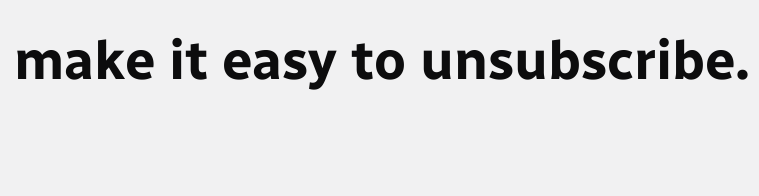make it easy to unsubscribe.